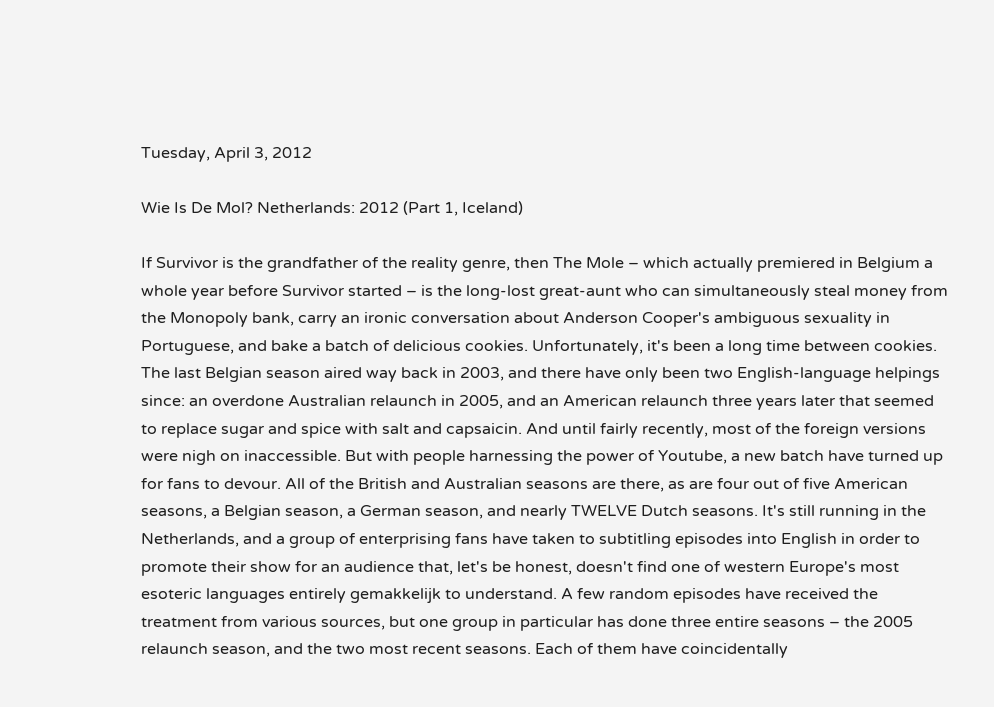Tuesday, April 3, 2012

Wie Is De Mol? Netherlands: 2012 (Part 1, Iceland)

If Survivor is the grandfather of the reality genre, then The Mole – which actually premiered in Belgium a whole year before Survivor started – is the long-lost great-aunt who can simultaneously steal money from the Monopoly bank, carry an ironic conversation about Anderson Cooper's ambiguous sexuality in Portuguese, and bake a batch of delicious cookies. Unfortunately, it's been a long time between cookies. The last Belgian season aired way back in 2003, and there have only been two English-language helpings since: an overdone Australian relaunch in 2005, and an American relaunch three years later that seemed to replace sugar and spice with salt and capsaicin. And until fairly recently, most of the foreign versions were nigh on inaccessible. But with people harnessing the power of Youtube, a new batch have turned up for fans to devour. All of the British and Australian seasons are there, as are four out of five American seasons, a Belgian season, a German season, and nearly TWELVE Dutch seasons. It's still running in the Netherlands, and a group of enterprising fans have taken to subtitling episodes into English in order to promote their show for an audience that, let's be honest, doesn't find one of western Europe's most esoteric languages entirely gemakkelijk to understand. A few random episodes have received the treatment from various sources, but one group in particular has done three entire seasons – the 2005 relaunch season, and the two most recent seasons. Each of them have coincidentally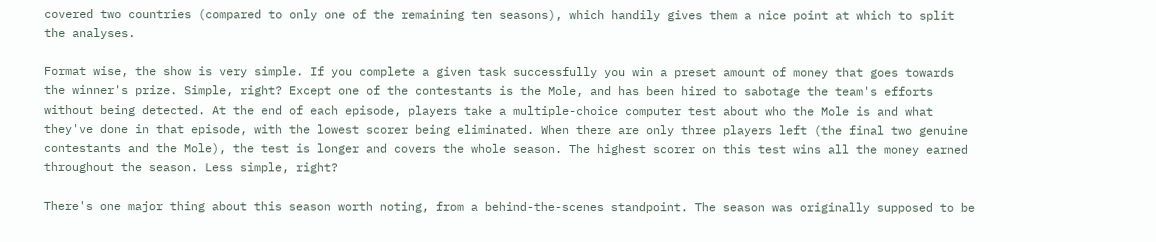covered two countries (compared to only one of the remaining ten seasons), which handily gives them a nice point at which to split the analyses.

Format wise, the show is very simple. If you complete a given task successfully you win a preset amount of money that goes towards the winner's prize. Simple, right? Except one of the contestants is the Mole, and has been hired to sabotage the team's efforts without being detected. At the end of each episode, players take a multiple-choice computer test about who the Mole is and what they've done in that episode, with the lowest scorer being eliminated. When there are only three players left (the final two genuine contestants and the Mole), the test is longer and covers the whole season. The highest scorer on this test wins all the money earned throughout the season. Less simple, right?

There's one major thing about this season worth noting, from a behind-the-scenes standpoint. The season was originally supposed to be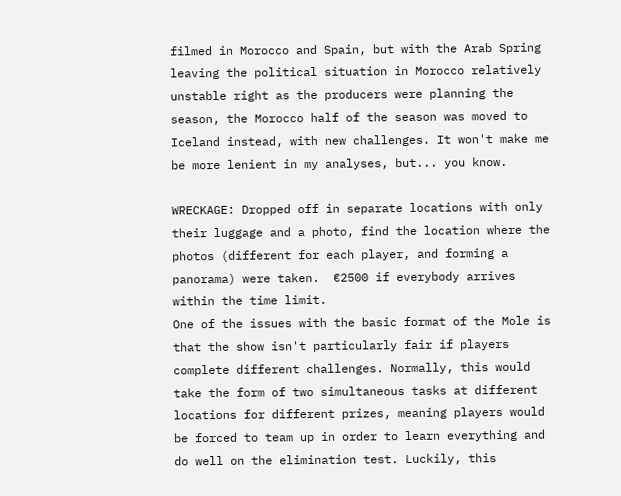filmed in Morocco and Spain, but with the Arab Spring leaving the political situation in Morocco relatively unstable right as the producers were planning the season, the Morocco half of the season was moved to Iceland instead, with new challenges. It won't make me be more lenient in my analyses, but... you know.

WRECKAGE: Dropped off in separate locations with only their luggage and a photo, find the location where the photos (different for each player, and forming a panorama) were taken.  €2500 if everybody arrives within the time limit.
One of the issues with the basic format of the Mole is that the show isn't particularly fair if players complete different challenges. Normally, this would take the form of two simultaneous tasks at different locations for different prizes, meaning players would be forced to team up in order to learn everything and do well on the elimination test. Luckily, this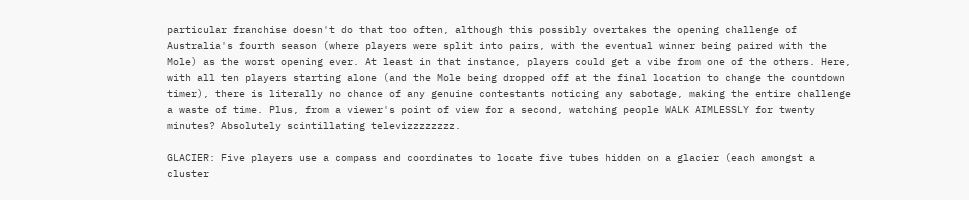particular franchise doesn't do that too often, although this possibly overtakes the opening challenge of Australia's fourth season (where players were split into pairs, with the eventual winner being paired with the Mole) as the worst opening ever. At least in that instance, players could get a vibe from one of the others. Here, with all ten players starting alone (and the Mole being dropped off at the final location to change the countdown timer), there is literally no chance of any genuine contestants noticing any sabotage, making the entire challenge a waste of time. Plus, from a viewer's point of view for a second, watching people WALK AIMLESSLY for twenty minutes? Absolutely scintillating televizzzzzzzz.

GLACIER: Five players use a compass and coordinates to locate five tubes hidden on a glacier (each amongst a cluster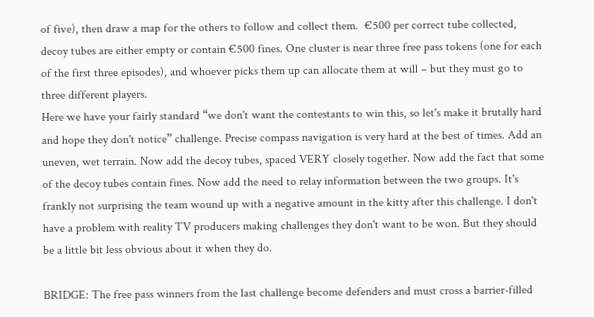of five), then draw a map for the others to follow and collect them.  €500 per correct tube collected, decoy tubes are either empty or contain €500 fines. One cluster is near three free pass tokens (one for each of the first three episodes), and whoever picks them up can allocate them at will – but they must go to three different players.
Here we have your fairly standard “we don't want the contestants to win this, so let's make it brutally hard and hope they don't notice” challenge. Precise compass navigation is very hard at the best of times. Add an uneven, wet terrain. Now add the decoy tubes, spaced VERY closely together. Now add the fact that some of the decoy tubes contain fines. Now add the need to relay information between the two groups. It's frankly not surprising the team wound up with a negative amount in the kitty after this challenge. I don't have a problem with reality TV producers making challenges they don't want to be won. But they should be a little bit less obvious about it when they do.

BRIDGE: The free pass winners from the last challenge become defenders and must cross a barrier-filled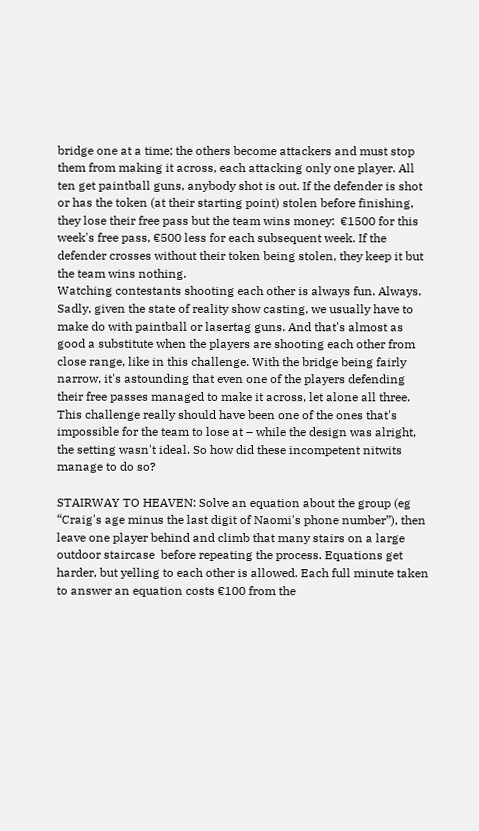bridge one at a time; the others become attackers and must stop them from making it across, each attacking only one player. All ten get paintball guns, anybody shot is out. If the defender is shot or has the token (at their starting point) stolen before finishing, they lose their free pass but the team wins money:  €1500 for this week's free pass, €500 less for each subsequent week. If the defender crosses without their token being stolen, they keep it but the team wins nothing.
Watching contestants shooting each other is always fun. Always. Sadly, given the state of reality show casting, we usually have to make do with paintball or lasertag guns. And that's almost as good a substitute when the players are shooting each other from close range, like in this challenge. With the bridge being fairly narrow, it's astounding that even one of the players defending their free passes managed to make it across, let alone all three. This challenge really should have been one of the ones that's impossible for the team to lose at – while the design was alright, the setting wasn't ideal. So how did these incompetent nitwits manage to do so?

STAIRWAY TO HEAVEN: Solve an equation about the group (eg “Craig's age minus the last digit of Naomi's phone number”), then leave one player behind and climb that many stairs on a large outdoor staircase  before repeating the process. Equations get harder, but yelling to each other is allowed. Each full minute taken to answer an equation costs €100 from the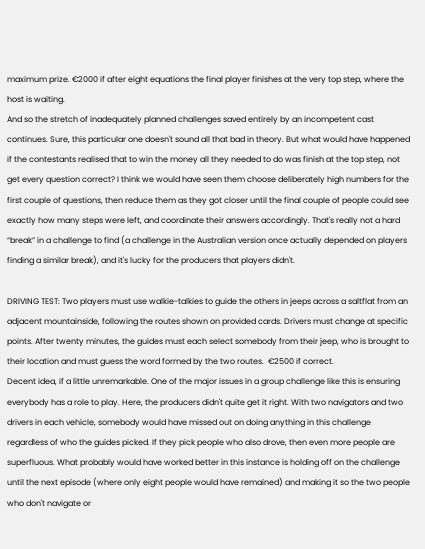maximum prize. €2000 if after eight equations the final player finishes at the very top step, where the host is waiting.
And so the stretch of inadequately planned challenges saved entirely by an incompetent cast continues. Sure, this particular one doesn't sound all that bad in theory. But what would have happened if the contestants realised that to win the money all they needed to do was finish at the top step, not get every question correct? I think we would have seen them choose deliberately high numbers for the first couple of questions, then reduce them as they got closer until the final couple of people could see exactly how many steps were left, and coordinate their answers accordingly. That's really not a hard “break” in a challenge to find (a challenge in the Australian version once actually depended on players finding a similar break), and it's lucky for the producers that players didn't.

DRIVING TEST: Two players must use walkie-talkies to guide the others in jeeps across a saltflat from an adjacent mountainside, following the routes shown on provided cards. Drivers must change at specific points. After twenty minutes, the guides must each select somebody from their jeep, who is brought to their location and must guess the word formed by the two routes.  €2500 if correct.
Decent idea, if a little unremarkable. One of the major issues in a group challenge like this is ensuring everybody has a role to play. Here, the producers didn't quite get it right. With two navigators and two drivers in each vehicle, somebody would have missed out on doing anything in this challenge regardless of who the guides picked. If they pick people who also drove, then even more people are superfluous. What probably would have worked better in this instance is holding off on the challenge until the next episode (where only eight people would have remained) and making it so the two people who don't navigate or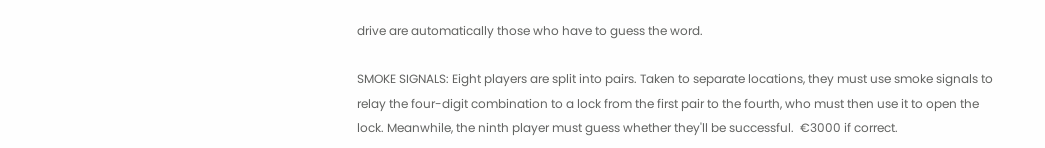drive are automatically those who have to guess the word.

SMOKE SIGNALS: Eight players are split into pairs. Taken to separate locations, they must use smoke signals to relay the four-digit combination to a lock from the first pair to the fourth, who must then use it to open the lock. Meanwhile, the ninth player must guess whether they'll be successful.  €3000 if correct.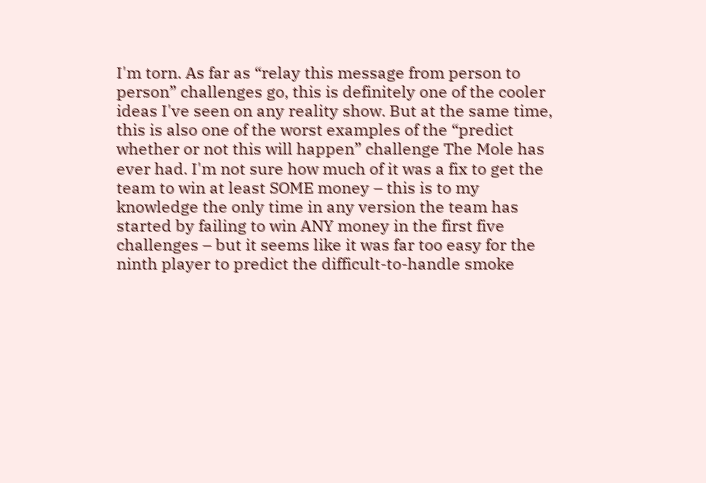I'm torn. As far as “relay this message from person to person” challenges go, this is definitely one of the cooler ideas I've seen on any reality show. But at the same time, this is also one of the worst examples of the “predict whether or not this will happen” challenge The Mole has ever had. I'm not sure how much of it was a fix to get the team to win at least SOME money – this is to my knowledge the only time in any version the team has started by failing to win ANY money in the first five challenges – but it seems like it was far too easy for the ninth player to predict the difficult-to-handle smoke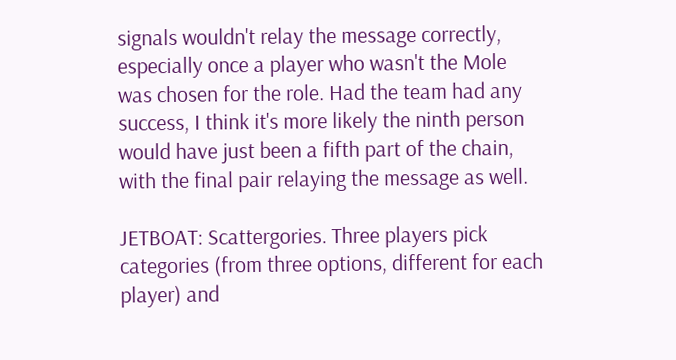signals wouldn't relay the message correctly, especially once a player who wasn't the Mole was chosen for the role. Had the team had any success, I think it's more likely the ninth person would have just been a fifth part of the chain, with the final pair relaying the message as well.

JETBOAT: Scattergories. Three players pick categories (from three options, different for each player) and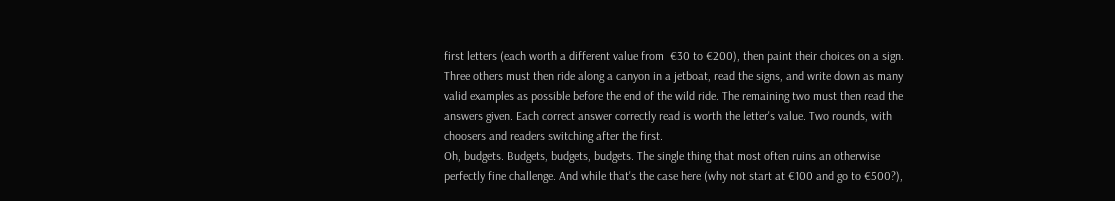first letters (each worth a different value from  €30 to €200), then paint their choices on a sign. Three others must then ride along a canyon in a jetboat, read the signs, and write down as many valid examples as possible before the end of the wild ride. The remaining two must then read the answers given. Each correct answer correctly read is worth the letter's value. Two rounds, with choosers and readers switching after the first.
Oh, budgets. Budgets, budgets, budgets. The single thing that most often ruins an otherwise perfectly fine challenge. And while that's the case here (why not start at €100 and go to €500?),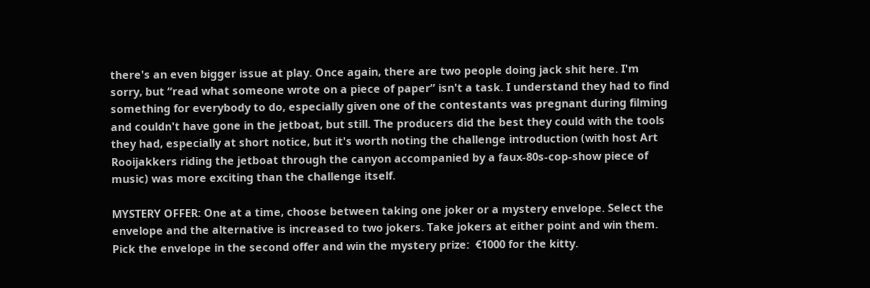there's an even bigger issue at play. Once again, there are two people doing jack shit here. I'm sorry, but “read what someone wrote on a piece of paper” isn't a task. I understand they had to find something for everybody to do, especially given one of the contestants was pregnant during filming and couldn't have gone in the jetboat, but still. The producers did the best they could with the tools they had, especially at short notice, but it's worth noting the challenge introduction (with host Art Rooijakkers riding the jetboat through the canyon accompanied by a faux-80s-cop-show piece of music) was more exciting than the challenge itself.

MYSTERY OFFER: One at a time, choose between taking one joker or a mystery envelope. Select the envelope and the alternative is increased to two jokers. Take jokers at either point and win them. Pick the envelope in the second offer and win the mystery prize:  €1000 for the kitty.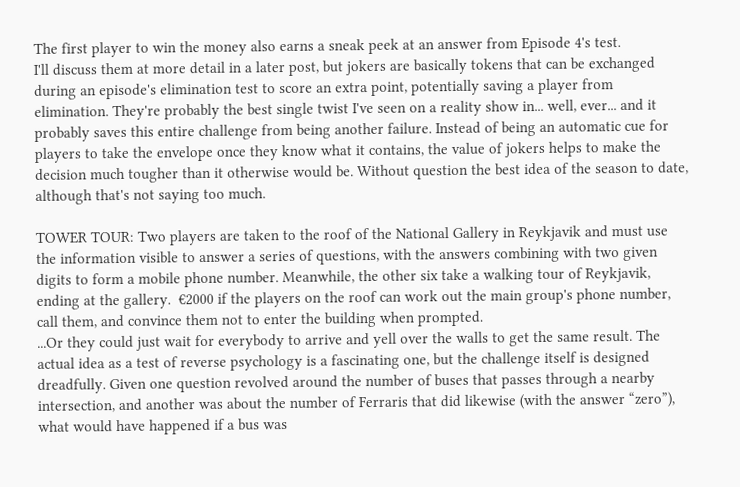The first player to win the money also earns a sneak peek at an answer from Episode 4's test.
I'll discuss them at more detail in a later post, but jokers are basically tokens that can be exchanged during an episode's elimination test to score an extra point, potentially saving a player from elimination. They're probably the best single twist I've seen on a reality show in... well, ever... and it probably saves this entire challenge from being another failure. Instead of being an automatic cue for players to take the envelope once they know what it contains, the value of jokers helps to make the decision much tougher than it otherwise would be. Without question the best idea of the season to date, although that's not saying too much.

TOWER TOUR: Two players are taken to the roof of the National Gallery in Reykjavik and must use the information visible to answer a series of questions, with the answers combining with two given digits to form a mobile phone number. Meanwhile, the other six take a walking tour of Reykjavik, ending at the gallery.  €2000 if the players on the roof can work out the main group's phone number, call them, and convince them not to enter the building when prompted.
...Or they could just wait for everybody to arrive and yell over the walls to get the same result. The actual idea as a test of reverse psychology is a fascinating one, but the challenge itself is designed dreadfully. Given one question revolved around the number of buses that passes through a nearby intersection, and another was about the number of Ferraris that did likewise (with the answer “zero”), what would have happened if a bus was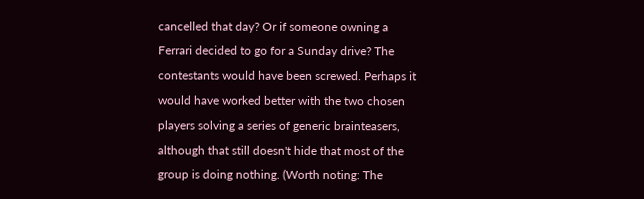cancelled that day? Or if someone owning a Ferrari decided to go for a Sunday drive? The contestants would have been screwed. Perhaps it would have worked better with the two chosen players solving a series of generic brainteasers, although that still doesn't hide that most of the group is doing nothing. (Worth noting: The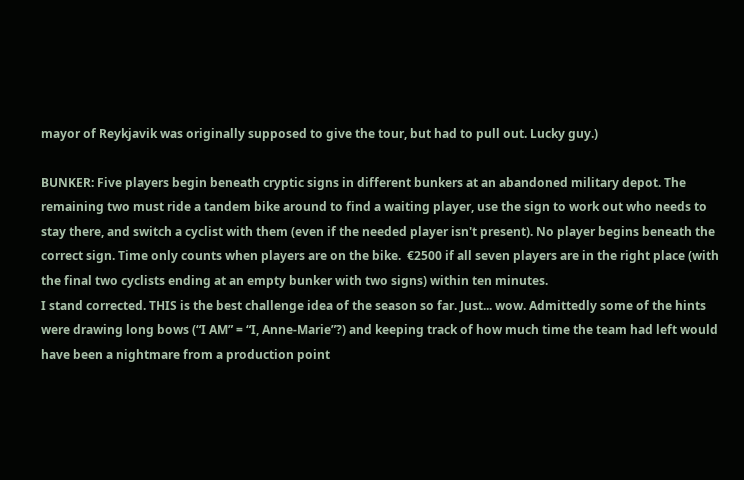mayor of Reykjavik was originally supposed to give the tour, but had to pull out. Lucky guy.)

BUNKER: Five players begin beneath cryptic signs in different bunkers at an abandoned military depot. The remaining two must ride a tandem bike around to find a waiting player, use the sign to work out who needs to stay there, and switch a cyclist with them (even if the needed player isn't present). No player begins beneath the correct sign. Time only counts when players are on the bike.  €2500 if all seven players are in the right place (with the final two cyclists ending at an empty bunker with two signs) within ten minutes.
I stand corrected. THIS is the best challenge idea of the season so far. Just... wow. Admittedly some of the hints were drawing long bows (“I AM” = “I, Anne-Marie”?) and keeping track of how much time the team had left would have been a nightmare from a production point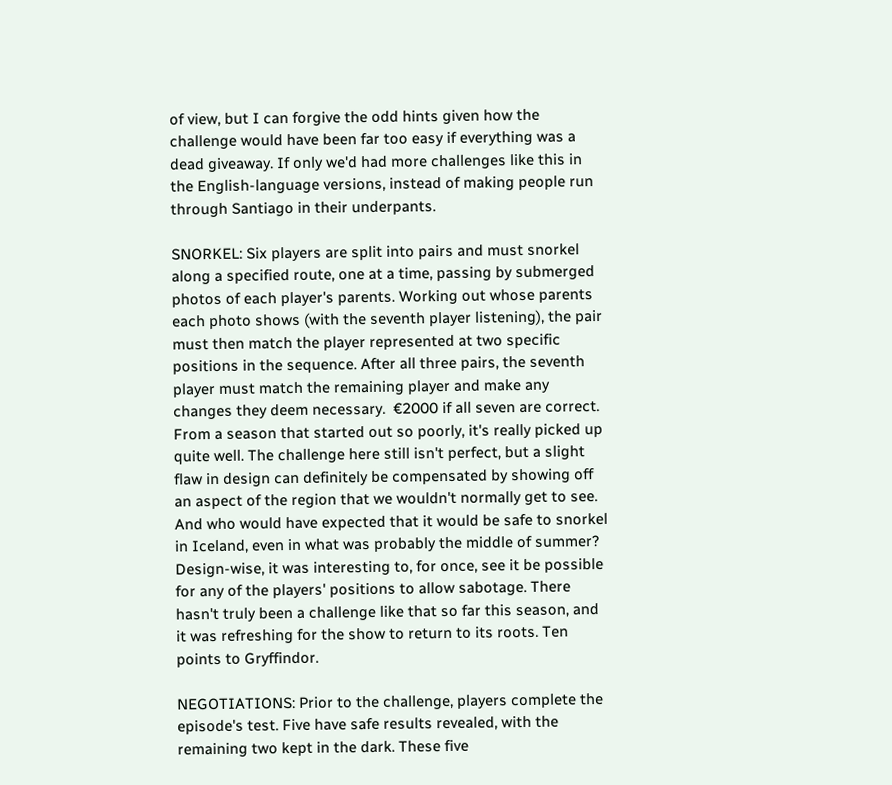of view, but I can forgive the odd hints given how the challenge would have been far too easy if everything was a dead giveaway. If only we'd had more challenges like this in the English-language versions, instead of making people run through Santiago in their underpants.

SNORKEL: Six players are split into pairs and must snorkel along a specified route, one at a time, passing by submerged photos of each player's parents. Working out whose parents each photo shows (with the seventh player listening), the pair must then match the player represented at two specific positions in the sequence. After all three pairs, the seventh player must match the remaining player and make any changes they deem necessary.  €2000 if all seven are correct.
From a season that started out so poorly, it's really picked up quite well. The challenge here still isn't perfect, but a slight flaw in design can definitely be compensated by showing off an aspect of the region that we wouldn't normally get to see. And who would have expected that it would be safe to snorkel in Iceland, even in what was probably the middle of summer? Design-wise, it was interesting to, for once, see it be possible for any of the players' positions to allow sabotage. There hasn't truly been a challenge like that so far this season, and it was refreshing for the show to return to its roots. Ten points to Gryffindor.

NEGOTIATIONS: Prior to the challenge, players complete the episode's test. Five have safe results revealed, with the remaining two kept in the dark. These five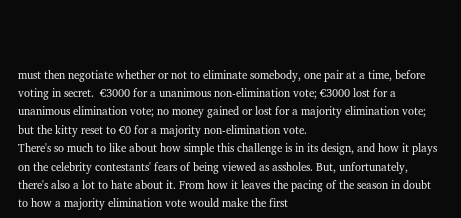must then negotiate whether or not to eliminate somebody, one pair at a time, before voting in secret.  €3000 for a unanimous non-elimination vote; €3000 lost for a unanimous elimination vote; no money gained or lost for a majority elimination vote; but the kitty reset to €0 for a majority non-elimination vote.
There's so much to like about how simple this challenge is in its design, and how it plays on the celebrity contestants' fears of being viewed as assholes. But, unfortunately, there's also a lot to hate about it. From how it leaves the pacing of the season in doubt to how a majority elimination vote would make the first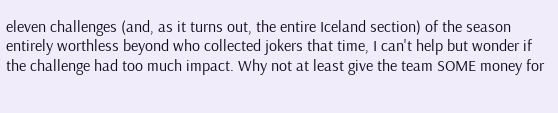eleven challenges (and, as it turns out, the entire Iceland section) of the season entirely worthless beyond who collected jokers that time, I can't help but wonder if the challenge had too much impact. Why not at least give the team SOME money for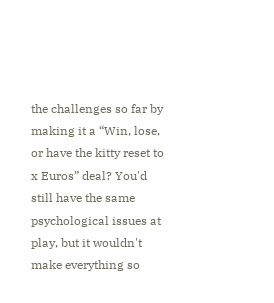the challenges so far by making it a “Win, lose, or have the kitty reset to x Euros” deal? You'd still have the same psychological issues at play, but it wouldn't make everything so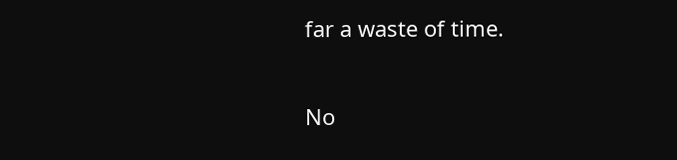far a waste of time.

No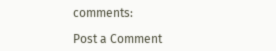comments:

Post a Comment